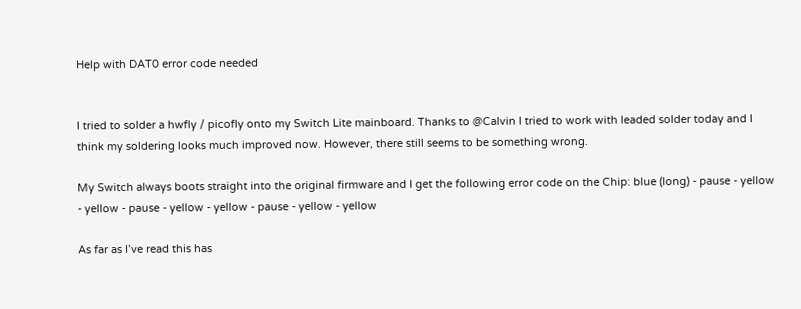Help with DAT0 error code needed


I tried to solder a hwfly / picofly onto my Switch Lite mainboard. Thanks to @Calvin I tried to work with leaded solder today and I think my soldering looks much improved now. However, there still seems to be something wrong.

My Switch always boots straight into the original firmware and I get the following error code on the Chip: blue (long) - pause - yellow - yellow - pause - yellow - yellow - pause - yellow - yellow

As far as I’ve read this has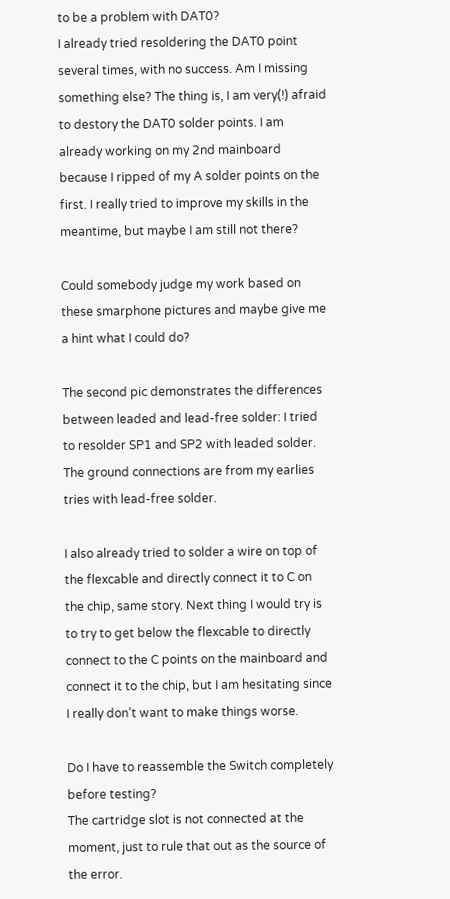to be a problem with DAT0?
I already tried resoldering the DAT0 point several times, with no success. Am I missing something else? The thing is, I am very(!) afraid to destory the DAT0 solder points. I am already working on my 2nd mainboard because I ripped of my A solder points on the first. I really tried to improve my skills in the meantime, but maybe I am still not there?

Could somebody judge my work based on these smarphone pictures and maybe give me a hint what I could do?

The second pic demonstrates the differences between leaded and lead-free solder: I tried to resolder SP1 and SP2 with leaded solder. The ground connections are from my earlies tries with lead-free solder.

I also already tried to solder a wire on top of the flexcable and directly connect it to C on the chip, same story. Next thing I would try is to try to get below the flexcable to directly connect to the C points on the mainboard and connect it to the chip, but I am hesitating since I really don’t want to make things worse.

Do I have to reassemble the Switch completely before testing?
The cartridge slot is not connected at the moment, just to rule that out as the source of the error.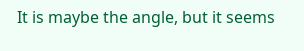It is maybe the angle, but it seems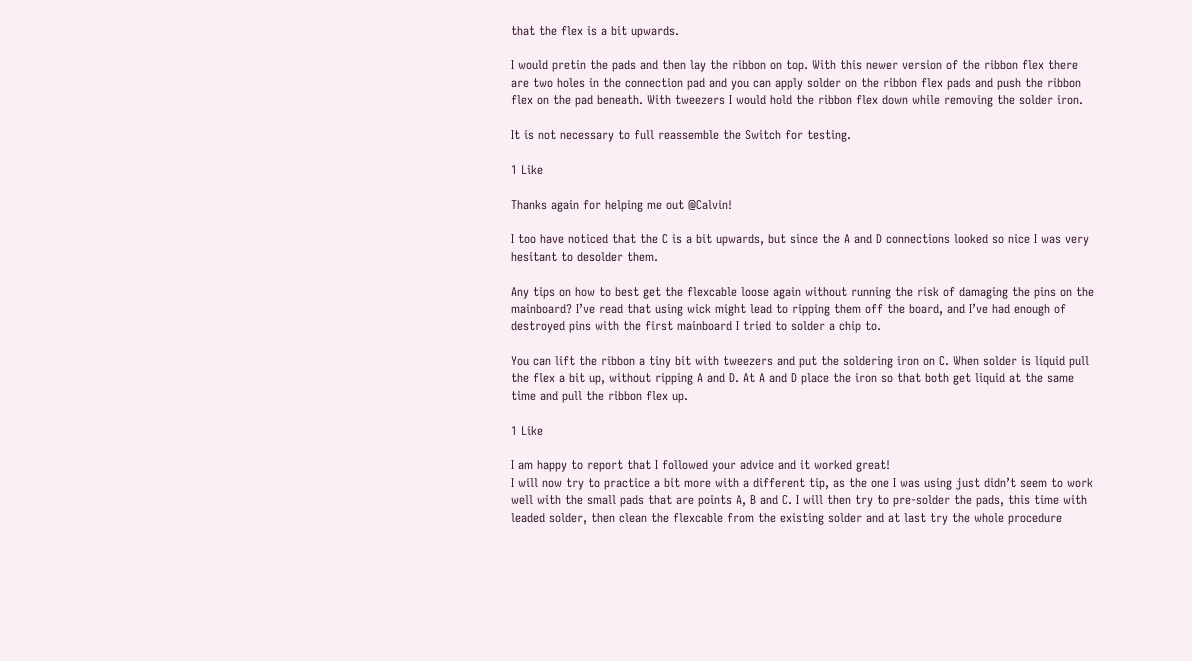that the flex is a bit upwards.

I would pretin the pads and then lay the ribbon on top. With this newer version of the ribbon flex there are two holes in the connection pad and you can apply solder on the ribbon flex pads and push the ribbon flex on the pad beneath. With tweezers I would hold the ribbon flex down while removing the solder iron.

It is not necessary to full reassemble the Switch for testing.

1 Like

Thanks again for helping me out @Calvin!

I too have noticed that the C is a bit upwards, but since the A and D connections looked so nice I was very hesitant to desolder them.

Any tips on how to best get the flexcable loose again without running the risk of damaging the pins on the mainboard? I’ve read that using wick might lead to ripping them off the board, and I’ve had enough of destroyed pins with the first mainboard I tried to solder a chip to.

You can lift the ribbon a tiny bit with tweezers and put the soldering iron on C. When solder is liquid pull the flex a bit up, without ripping A and D. At A and D place the iron so that both get liquid at the same time and pull the ribbon flex up.

1 Like

I am happy to report that I followed your advice and it worked great!
I will now try to practice a bit more with a different tip, as the one I was using just didn’t seem to work well with the small pads that are points A, B and C. I will then try to pre-solder the pads, this time with leaded solder, then clean the flexcable from the existing solder and at last try the whole procedure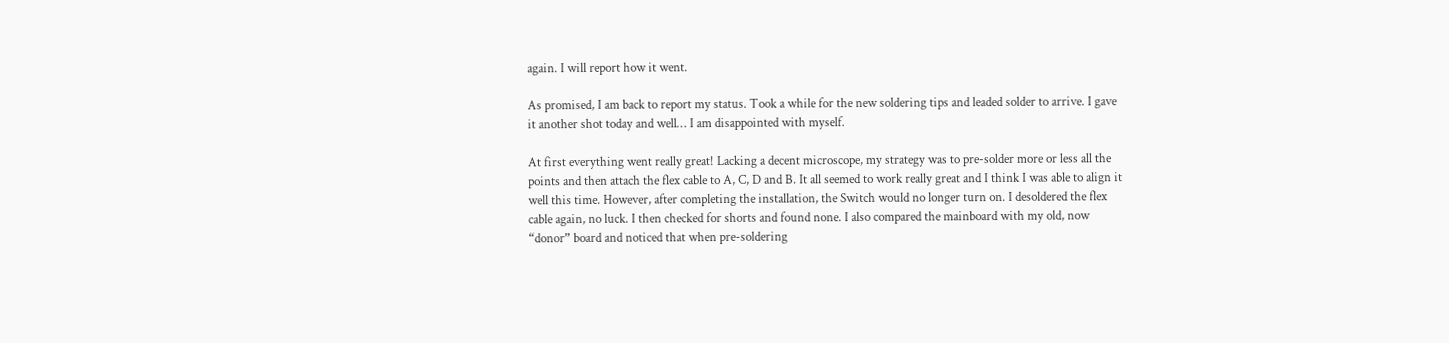again. I will report how it went.

As promised, I am back to report my status. Took a while for the new soldering tips and leaded solder to arrive. I gave it another shot today and well… I am disappointed with myself.

At first everything went really great! Lacking a decent microscope, my strategy was to pre-solder more or less all the points and then attach the flex cable to A, C, D and B. It all seemed to work really great and I think I was able to align it well this time. However, after completing the installation, the Switch would no longer turn on. I desoldered the flex cable again, no luck. I then checked for shorts and found none. I also compared the mainboard with my old, now “donor” board and noticed that when pre-soldering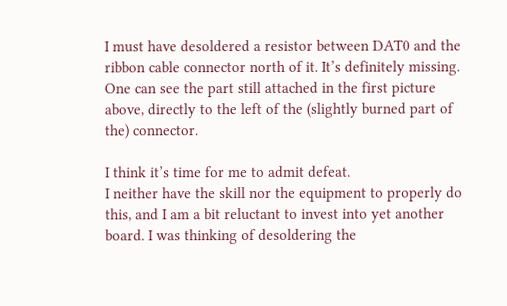I must have desoldered a resistor between DAT0 and the ribbon cable connector north of it. It’s definitely missing. One can see the part still attached in the first picture above, directly to the left of the (slightly burned part of the) connector.

I think it’s time for me to admit defeat.
I neither have the skill nor the equipment to properly do this, and I am a bit reluctant to invest into yet another board. I was thinking of desoldering the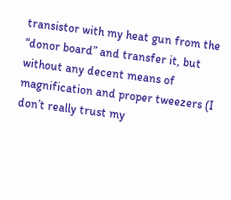transistor with my heat gun from the “donor board” and transfer it, but without any decent means of magnification and proper tweezers (I don’t really trust my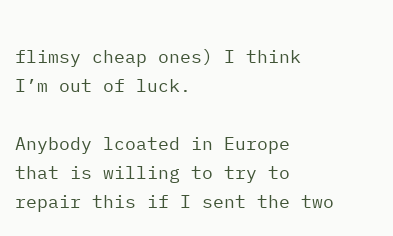flimsy cheap ones) I think I’m out of luck.

Anybody lcoated in Europe that is willing to try to repair this if I sent the two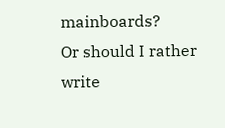mainboards?
Or should I rather write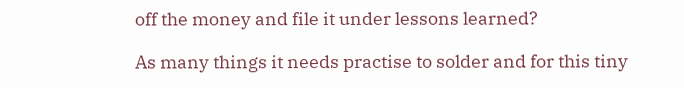off the money and file it under lessons learned?

As many things it needs practise to solder and for this tiny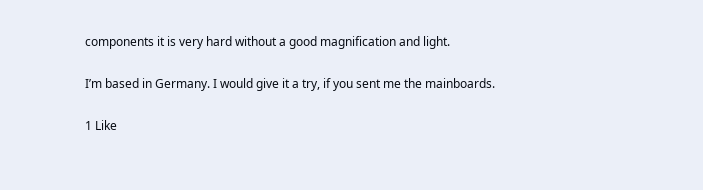components it is very hard without a good magnification and light.

I’m based in Germany. I would give it a try, if you sent me the mainboards.

1 Like